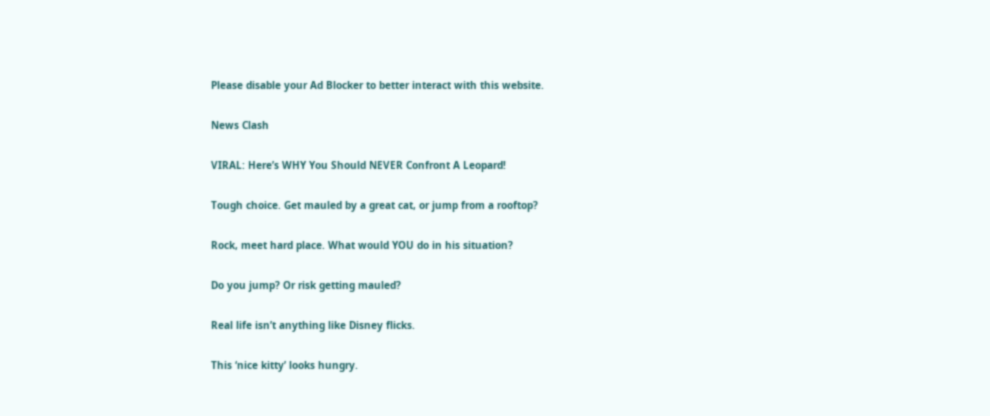Please disable your Ad Blocker to better interact with this website.

News Clash

VIRAL: Here’s WHY You Should NEVER Confront A Leopard!

Tough choice. Get mauled by a great cat, or jump from a rooftop?

Rock, meet hard place. What would YOU do in his situation?

Do you jump? Or risk getting mauled?

Real life isn’t anything like Disney flicks.

This ‘nice kitty’ looks hungry.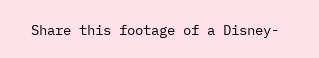Share this footage of a Disney-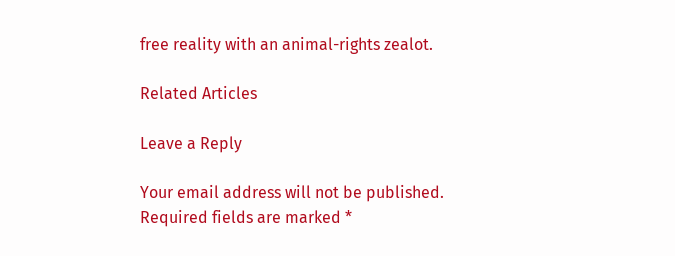free reality with an animal-rights zealot.

Related Articles

Leave a Reply

Your email address will not be published. Required fields are marked *